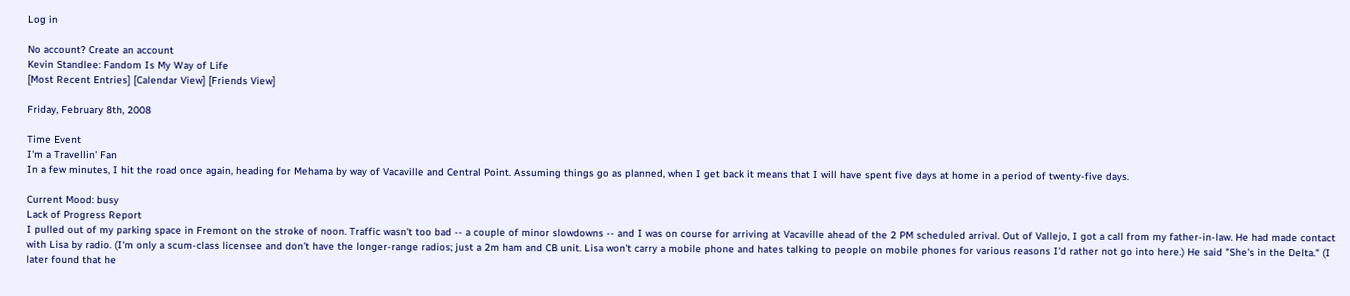Log in

No account? Create an account
Kevin Standlee: Fandom Is My Way of Life
[Most Recent Entries] [Calendar View] [Friends View]

Friday, February 8th, 2008

Time Event
I'm a Travellin' Fan
In a few minutes, I hit the road once again, heading for Mehama by way of Vacaville and Central Point. Assuming things go as planned, when I get back it means that I will have spent five days at home in a period of twenty-five days.

Current Mood: busy
Lack of Progress Report
I pulled out of my parking space in Fremont on the stroke of noon. Traffic wasn't too bad -- a couple of minor slowdowns -- and I was on course for arriving at Vacaville ahead of the 2 PM scheduled arrival. Out of Vallejo, I got a call from my father-in-law. He had made contact with Lisa by radio. (I'm only a scum-class licensee and don't have the longer-range radios; just a 2m ham and CB unit. Lisa won't carry a mobile phone and hates talking to people on mobile phones for various reasons I'd rather not go into here.) He said "She's in the Delta." (I later found that he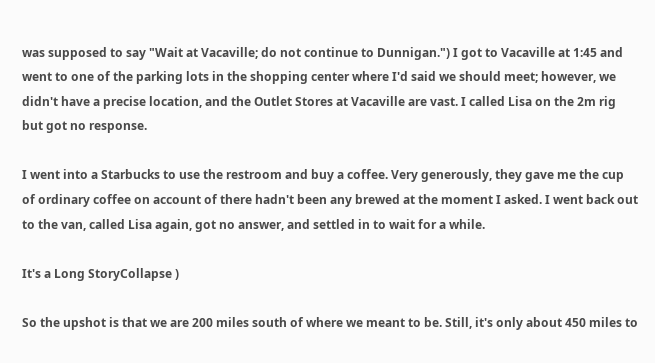was supposed to say "Wait at Vacaville; do not continue to Dunnigan.") I got to Vacaville at 1:45 and went to one of the parking lots in the shopping center where I'd said we should meet; however, we didn't have a precise location, and the Outlet Stores at Vacaville are vast. I called Lisa on the 2m rig but got no response.

I went into a Starbucks to use the restroom and buy a coffee. Very generously, they gave me the cup of ordinary coffee on account of there hadn't been any brewed at the moment I asked. I went back out to the van, called Lisa again, got no answer, and settled in to wait for a while.

It's a Long StoryCollapse )

So the upshot is that we are 200 miles south of where we meant to be. Still, it's only about 450 miles to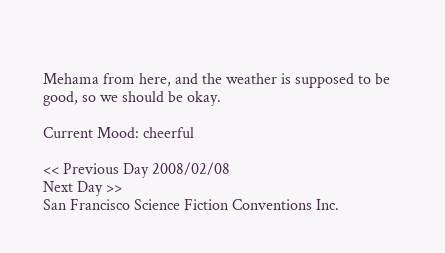Mehama from here, and the weather is supposed to be good, so we should be okay.

Current Mood: cheerful

<< Previous Day 2008/02/08
Next Day >>
San Francisco Science Fiction Conventions Inc.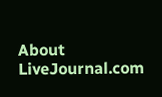About LiveJournal.com